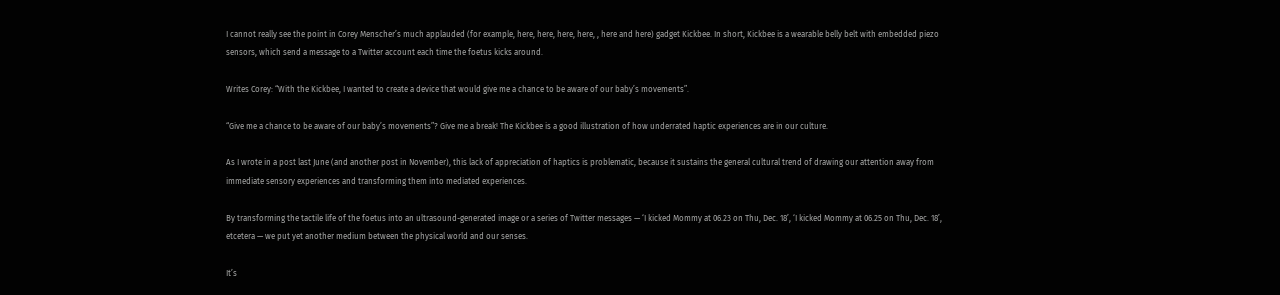I cannot really see the point in Corey Menscher’s much applauded (for example, here, here, here, here, , here and here) gadget Kickbee. In short, Kickbee is a wearable belly belt with embedded piezo sensors, which send a message to a Twitter account each time the foetus kicks around.

Writes Corey: “With the Kickbee, I wanted to create a device that would give me a chance to be aware of our baby’s movements”.

“Give me a chance to be aware of our baby’s movements”? Give me a break! The Kickbee is a good illustration of how underrated haptic experiences are in our culture.

As I wrote in a post last June (and another post in November), this lack of appreciation of haptics is problematic, because it sustains the general cultural trend of drawing our attention away from immediate sensory experiences and transforming them into mediated experiences.

By transforming the tactile life of the foetus into an ultrasound-generated image or a series of Twitter messages — ‘I kicked Mommy at 06.23 on Thu, Dec. 18’, ‘I kicked Mommy at 06.25 on Thu, Dec. 18’, etcetera — we put yet another medium between the physical world and our senses.

It’s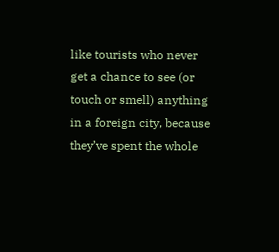like tourists who never get a chance to see (or touch or smell) anything in a foreign city, because they’ve spent the whole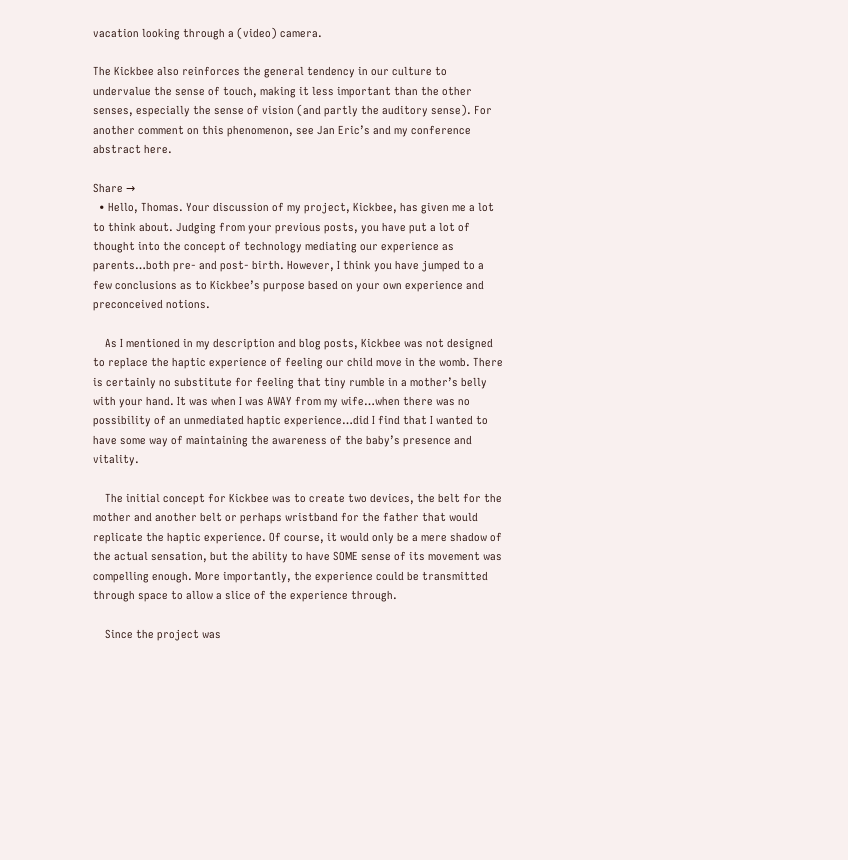vacation looking through a (video) camera.

The Kickbee also reinforces the general tendency in our culture to undervalue the sense of touch, making it less important than the other senses, especially the sense of vision (and partly the auditory sense). For another comment on this phenomenon, see Jan Eric’s and my conference abstract here.

Share →
  • Hello, Thomas. Your discussion of my project, Kickbee, has given me a lot to think about. Judging from your previous posts, you have put a lot of thought into the concept of technology mediating our experience as parents…both pre- and post- birth. However, I think you have jumped to a few conclusions as to Kickbee’s purpose based on your own experience and preconceived notions.

    As I mentioned in my description and blog posts, Kickbee was not designed to replace the haptic experience of feeling our child move in the womb. There is certainly no substitute for feeling that tiny rumble in a mother’s belly with your hand. It was when I was AWAY from my wife…when there was no possibility of an unmediated haptic experience…did I find that I wanted to have some way of maintaining the awareness of the baby’s presence and vitality.

    The initial concept for Kickbee was to create two devices, the belt for the mother and another belt or perhaps wristband for the father that would replicate the haptic experience. Of course, it would only be a mere shadow of the actual sensation, but the ability to have SOME sense of its movement was compelling enough. More importantly, the experience could be transmitted through space to allow a slice of the experience through.

    Since the project was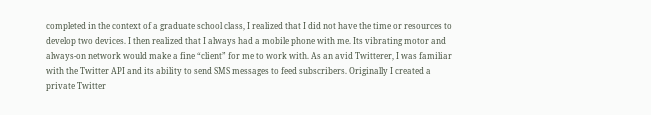completed in the context of a graduate school class, I realized that I did not have the time or resources to develop two devices. I then realized that I always had a mobile phone with me. Its vibrating motor and always-on network would make a fine “client” for me to work with. As an avid Twitterer, I was familiar with the Twitter API and its ability to send SMS messages to feed subscribers. Originally I created a private Twitter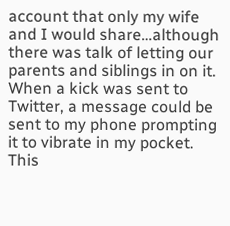account that only my wife and I would share…although there was talk of letting our parents and siblings in on it. When a kick was sent to Twitter, a message could be sent to my phone prompting it to vibrate in my pocket. This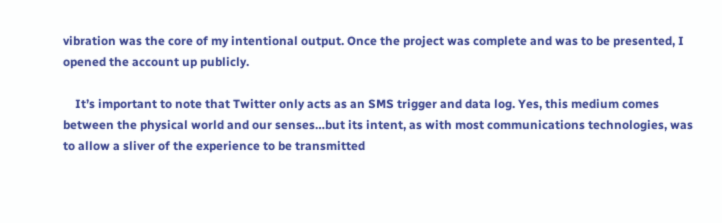vibration was the core of my intentional output. Once the project was complete and was to be presented, I opened the account up publicly.

    It’s important to note that Twitter only acts as an SMS trigger and data log. Yes, this medium comes between the physical world and our senses…but its intent, as with most communications technologies, was to allow a sliver of the experience to be transmitted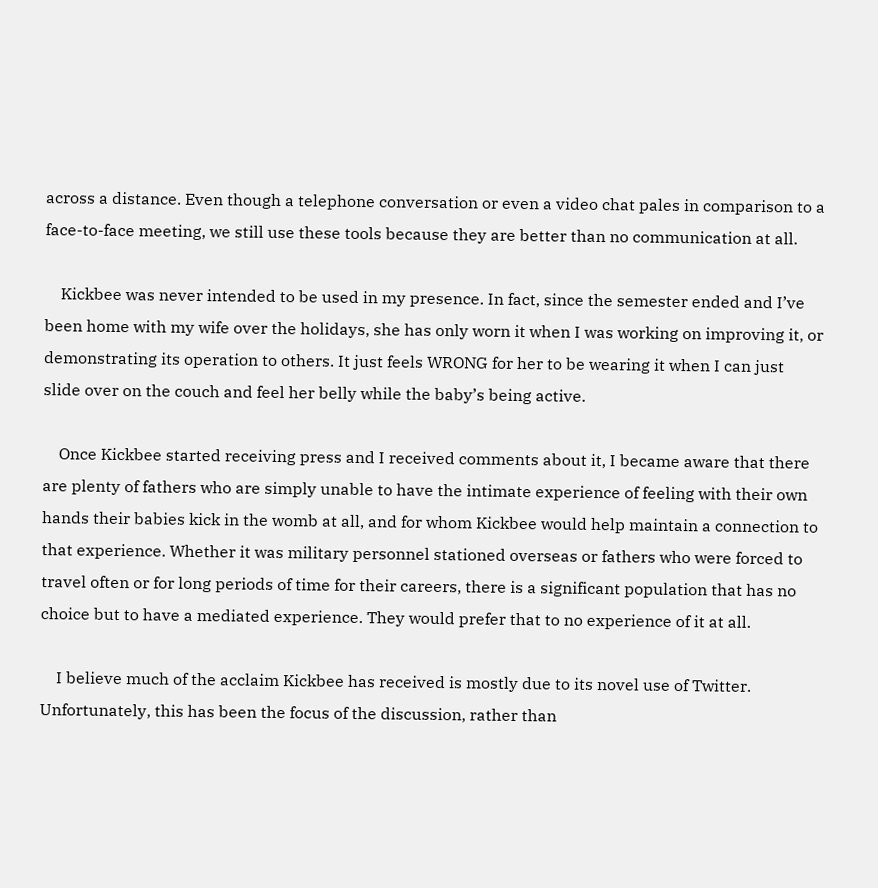across a distance. Even though a telephone conversation or even a video chat pales in comparison to a face-to-face meeting, we still use these tools because they are better than no communication at all.

    Kickbee was never intended to be used in my presence. In fact, since the semester ended and I’ve been home with my wife over the holidays, she has only worn it when I was working on improving it, or demonstrating its operation to others. It just feels WRONG for her to be wearing it when I can just slide over on the couch and feel her belly while the baby’s being active.

    Once Kickbee started receiving press and I received comments about it, I became aware that there are plenty of fathers who are simply unable to have the intimate experience of feeling with their own hands their babies kick in the womb at all, and for whom Kickbee would help maintain a connection to that experience. Whether it was military personnel stationed overseas or fathers who were forced to travel often or for long periods of time for their careers, there is a significant population that has no choice but to have a mediated experience. They would prefer that to no experience of it at all.

    I believe much of the acclaim Kickbee has received is mostly due to its novel use of Twitter. Unfortunately, this has been the focus of the discussion, rather than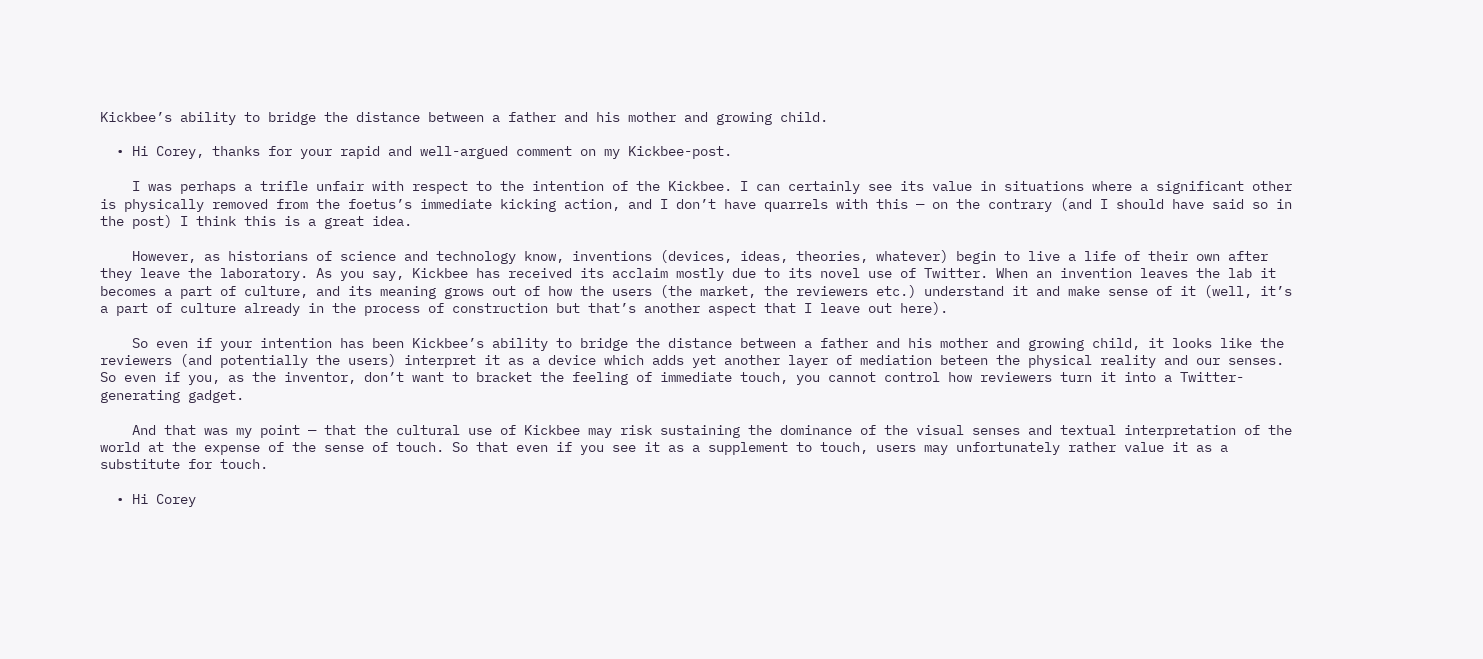Kickbee’s ability to bridge the distance between a father and his mother and growing child.

  • Hi Corey, thanks for your rapid and well-argued comment on my Kickbee-post.

    I was perhaps a trifle unfair with respect to the intention of the Kickbee. I can certainly see its value in situations where a significant other is physically removed from the foetus’s immediate kicking action, and I don’t have quarrels with this — on the contrary (and I should have said so in the post) I think this is a great idea.

    However, as historians of science and technology know, inventions (devices, ideas, theories, whatever) begin to live a life of their own after they leave the laboratory. As you say, Kickbee has received its acclaim mostly due to its novel use of Twitter. When an invention leaves the lab it becomes a part of culture, and its meaning grows out of how the users (the market, the reviewers etc.) understand it and make sense of it (well, it’s a part of culture already in the process of construction but that’s another aspect that I leave out here).

    So even if your intention has been Kickbee’s ability to bridge the distance between a father and his mother and growing child, it looks like the reviewers (and potentially the users) interpret it as a device which adds yet another layer of mediation beteen the physical reality and our senses. So even if you, as the inventor, don’t want to bracket the feeling of immediate touch, you cannot control how reviewers turn it into a Twitter-generating gadget.

    And that was my point — that the cultural use of Kickbee may risk sustaining the dominance of the visual senses and textual interpretation of the world at the expense of the sense of touch. So that even if you see it as a supplement to touch, users may unfortunately rather value it as a substitute for touch.

  • Hi Corey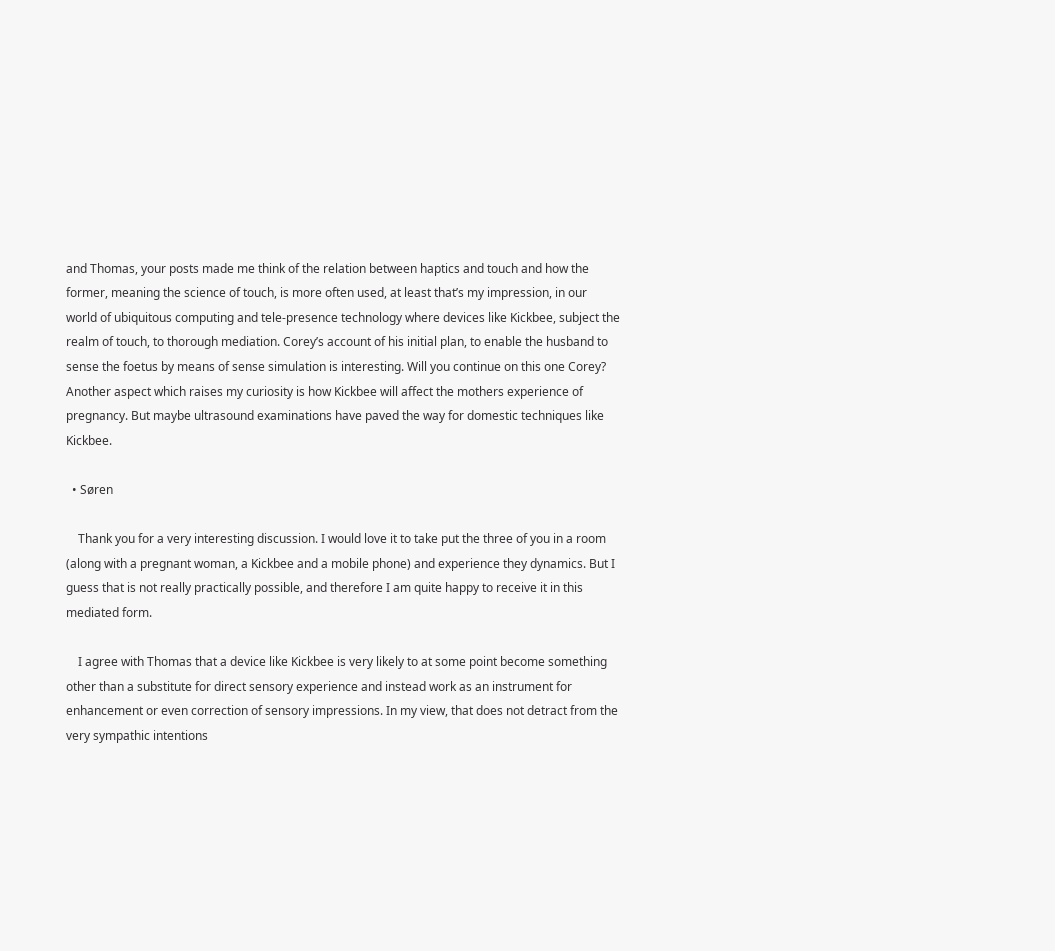and Thomas, your posts made me think of the relation between haptics and touch and how the former, meaning the science of touch, is more often used, at least that’s my impression, in our world of ubiquitous computing and tele-presence technology where devices like Kickbee, subject the realm of touch, to thorough mediation. Corey’s account of his initial plan, to enable the husband to sense the foetus by means of sense simulation is interesting. Will you continue on this one Corey? Another aspect which raises my curiosity is how Kickbee will affect the mothers experience of pregnancy. But maybe ultrasound examinations have paved the way for domestic techniques like Kickbee.

  • Søren

    Thank you for a very interesting discussion. I would love it to take put the three of you in a room (along with a pregnant woman, a Kickbee and a mobile phone) and experience they dynamics. But I guess that is not really practically possible, and therefore I am quite happy to receive it in this mediated form.

    I agree with Thomas that a device like Kickbee is very likely to at some point become something other than a substitute for direct sensory experience and instead work as an instrument for enhancement or even correction of sensory impressions. In my view, that does not detract from the very sympathic intentions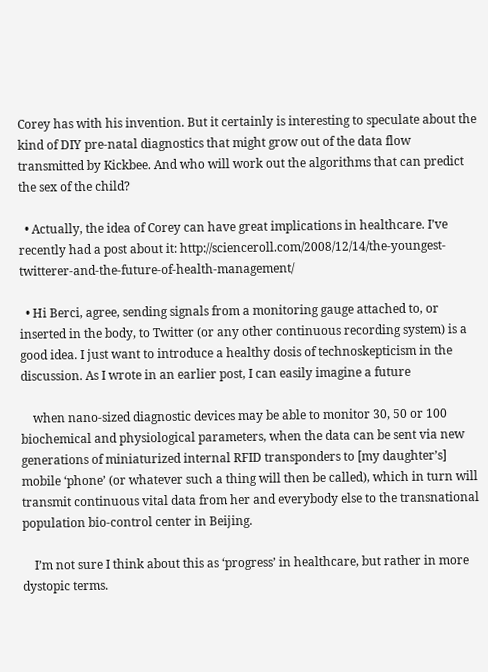Corey has with his invention. But it certainly is interesting to speculate about the kind of DIY pre-natal diagnostics that might grow out of the data flow transmitted by Kickbee. And who will work out the algorithms that can predict the sex of the child?

  • Actually, the idea of Corey can have great implications in healthcare. I’ve recently had a post about it: http://scienceroll.com/2008/12/14/the-youngest-twitterer-and-the-future-of-health-management/

  • Hi Berci, agree, sending signals from a monitoring gauge attached to, or inserted in the body, to Twitter (or any other continuous recording system) is a good idea. I just want to introduce a healthy dosis of technoskepticism in the discussion. As I wrote in an earlier post, I can easily imagine a future

    when nano-sized diagnostic devices may be able to monitor 30, 50 or 100 biochemical and physiological parameters, when the data can be sent via new generations of miniaturized internal RFID transponders to [my daughter’s] mobile ‘phone’ (or whatever such a thing will then be called), which in turn will transmit continuous vital data from her and everybody else to the transnational population bio-control center in Beijing.

    I’m not sure I think about this as ‘progress’ in healthcare, but rather in more dystopic terms.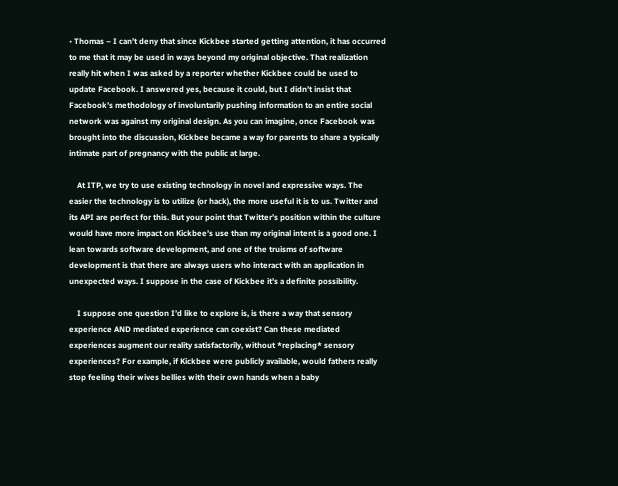• Thomas – I can’t deny that since Kickbee started getting attention, it has occurred to me that it may be used in ways beyond my original objective. That realization really hit when I was asked by a reporter whether Kickbee could be used to update Facebook. I answered yes, because it could, but I didn’t insist that Facebook’s methodology of involuntarily pushing information to an entire social network was against my original design. As you can imagine, once Facebook was brought into the discussion, Kickbee became a way for parents to share a typically intimate part of pregnancy with the public at large.

    At ITP, we try to use existing technology in novel and expressive ways. The easier the technology is to utilize (or hack), the more useful it is to us. Twitter and its API are perfect for this. But your point that Twitter’s position within the culture would have more impact on Kickbee’s use than my original intent is a good one. I lean towards software development, and one of the truisms of software development is that there are always users who interact with an application in unexpected ways. I suppose in the case of Kickbee it’s a definite possibility.

    I suppose one question I’d like to explore is, is there a way that sensory experience AND mediated experience can coexist? Can these mediated experiences augment our reality satisfactorily, without *replacing* sensory experiences? For example, if Kickbee were publicly available, would fathers really stop feeling their wives bellies with their own hands when a baby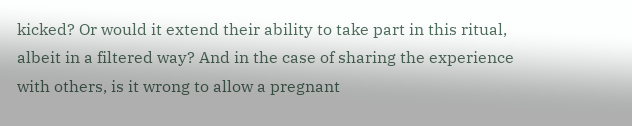kicked? Or would it extend their ability to take part in this ritual, albeit in a filtered way? And in the case of sharing the experience with others, is it wrong to allow a pregnant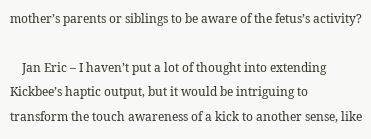mother’s parents or siblings to be aware of the fetus’s activity?

    Jan Eric – I haven’t put a lot of thought into extending Kickbee’s haptic output, but it would be intriguing to transform the touch awareness of a kick to another sense, like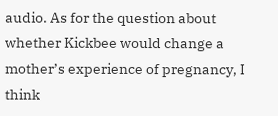audio. As for the question about whether Kickbee would change a mother’s experience of pregnancy, I think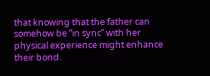that knowing that the father can somehow be “in sync” with her physical experience might enhance their bond.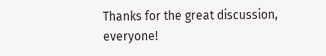Thanks for the great discussion, everyone!